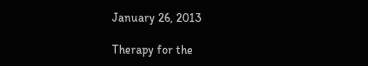January 26, 2013

Therapy for the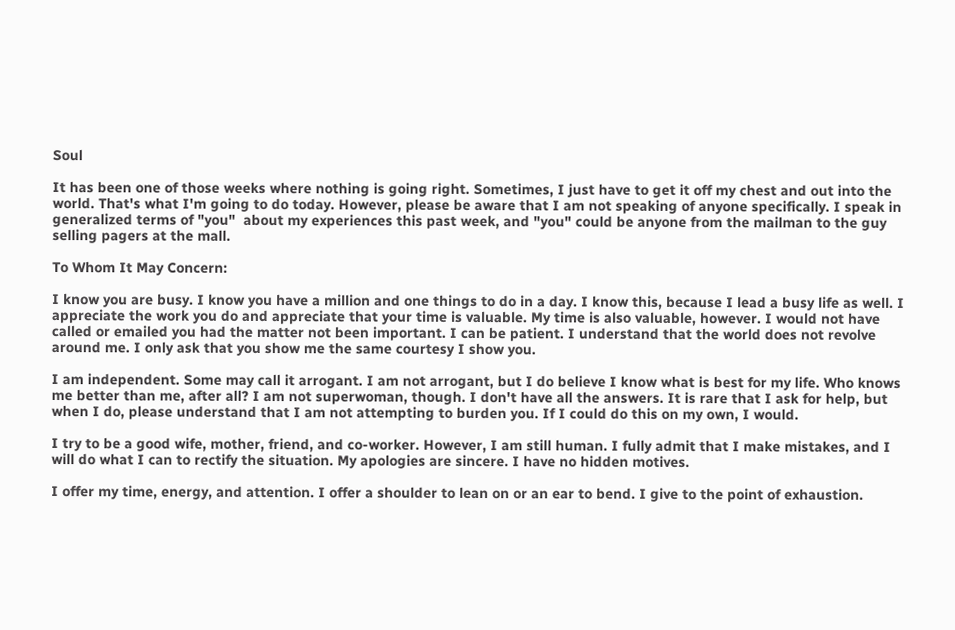Soul

It has been one of those weeks where nothing is going right. Sometimes, I just have to get it off my chest and out into the world. That's what I'm going to do today. However, please be aware that I am not speaking of anyone specifically. I speak in generalized terms of "you"  about my experiences this past week, and "you" could be anyone from the mailman to the guy selling pagers at the mall.

To Whom It May Concern:

I know you are busy. I know you have a million and one things to do in a day. I know this, because I lead a busy life as well. I appreciate the work you do and appreciate that your time is valuable. My time is also valuable, however. I would not have called or emailed you had the matter not been important. I can be patient. I understand that the world does not revolve around me. I only ask that you show me the same courtesy I show you.

I am independent. Some may call it arrogant. I am not arrogant, but I do believe I know what is best for my life. Who knows me better than me, after all? I am not superwoman, though. I don't have all the answers. It is rare that I ask for help, but when I do, please understand that I am not attempting to burden you. If I could do this on my own, I would.

I try to be a good wife, mother, friend, and co-worker. However, I am still human. I fully admit that I make mistakes, and I will do what I can to rectify the situation. My apologies are sincere. I have no hidden motives.

I offer my time, energy, and attention. I offer a shoulder to lean on or an ear to bend. I give to the point of exhaustion.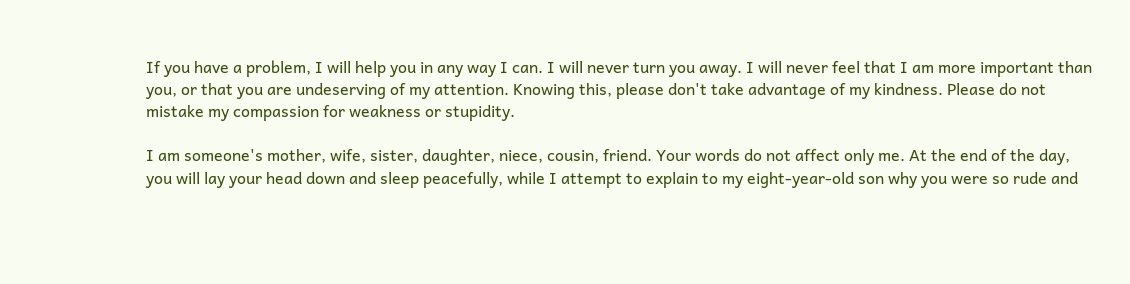If you have a problem, I will help you in any way I can. I will never turn you away. I will never feel that I am more important than you, or that you are undeserving of my attention. Knowing this, please don't take advantage of my kindness. Please do not mistake my compassion for weakness or stupidity.

I am someone's mother, wife, sister, daughter, niece, cousin, friend. Your words do not affect only me. At the end of the day, you will lay your head down and sleep peacefully, while I attempt to explain to my eight-year-old son why you were so rude and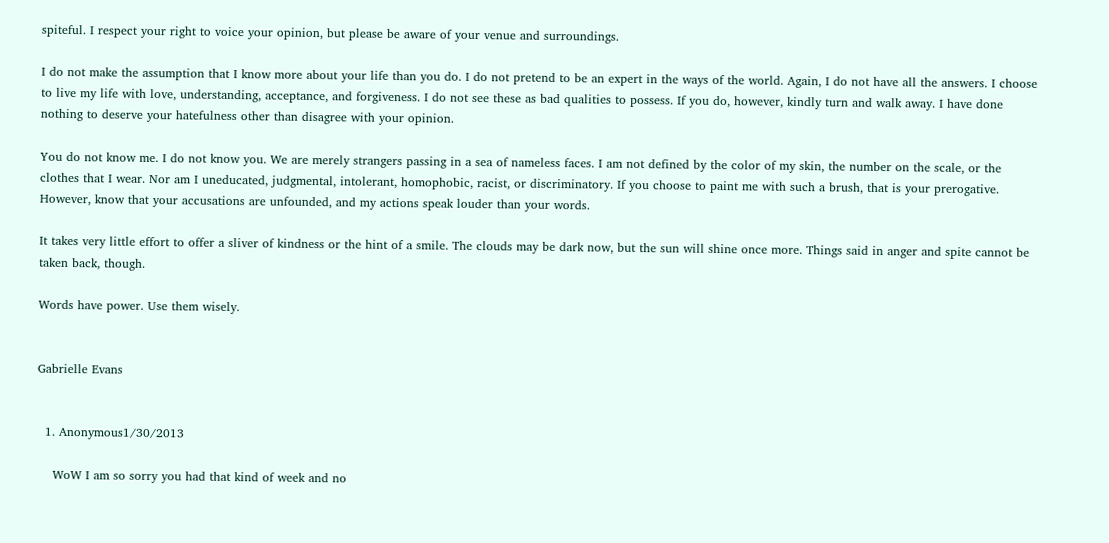spiteful. I respect your right to voice your opinion, but please be aware of your venue and surroundings.

I do not make the assumption that I know more about your life than you do. I do not pretend to be an expert in the ways of the world. Again, I do not have all the answers. I choose to live my life with love, understanding, acceptance, and forgiveness. I do not see these as bad qualities to possess. If you do, however, kindly turn and walk away. I have done nothing to deserve your hatefulness other than disagree with your opinion.

You do not know me. I do not know you. We are merely strangers passing in a sea of nameless faces. I am not defined by the color of my skin, the number on the scale, or the clothes that I wear. Nor am I uneducated, judgmental, intolerant, homophobic, racist, or discriminatory. If you choose to paint me with such a brush, that is your prerogative. However, know that your accusations are unfounded, and my actions speak louder than your words.

It takes very little effort to offer a sliver of kindness or the hint of a smile. The clouds may be dark now, but the sun will shine once more. Things said in anger and spite cannot be taken back, though.

Words have power. Use them wisely.


Gabrielle Evans


  1. Anonymous1/30/2013

    WoW I am so sorry you had that kind of week and no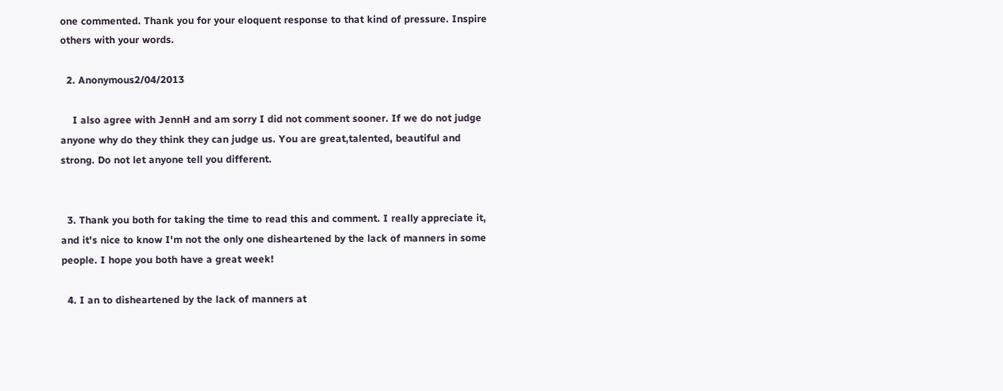one commented. Thank you for your eloquent response to that kind of pressure. Inspire others with your words.

  2. Anonymous2/04/2013

    I also agree with JennH and am sorry I did not comment sooner. If we do not judge anyone why do they think they can judge us. You are great,talented, beautiful and strong. Do not let anyone tell you different.


  3. Thank you both for taking the time to read this and comment. I really appreciate it, and it's nice to know I'm not the only one disheartened by the lack of manners in some people. I hope you both have a great week!

  4. I an to disheartened by the lack of manners at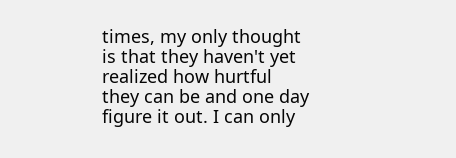times, my only thought is that they haven't yet realized how hurtful they can be and one day figure it out. I can only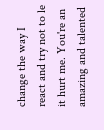change the way I react and try not to le it hurt me. You're an amazing and talented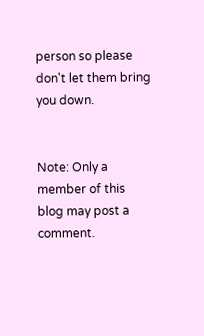person so please don't let them bring you down.


Note: Only a member of this blog may post a comment.